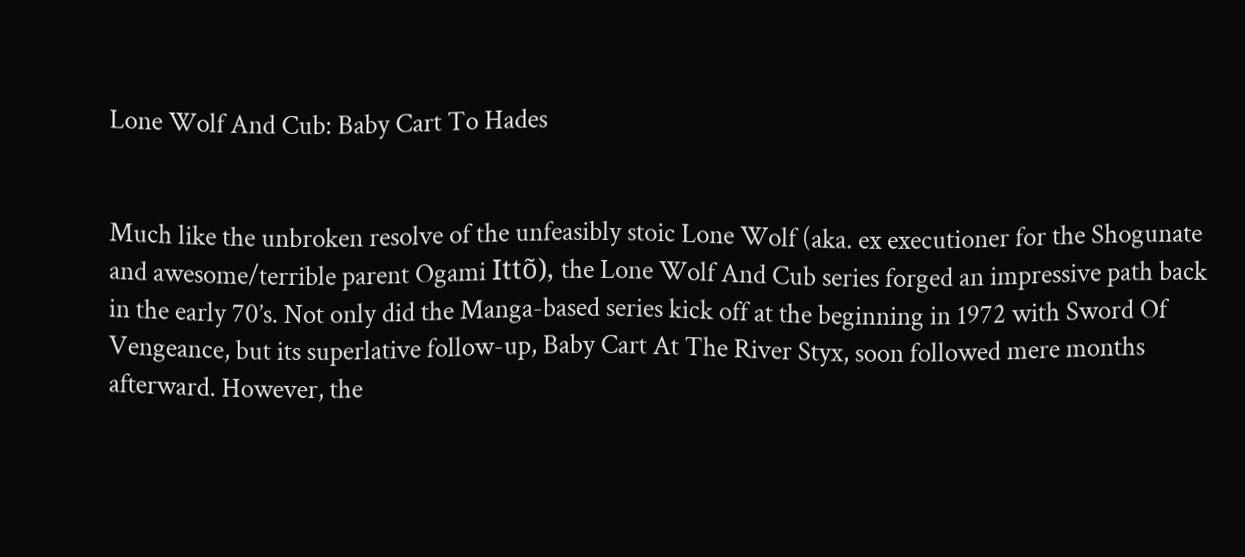Lone Wolf And Cub: Baby Cart To Hades


Much like the unbroken resolve of the unfeasibly stoic Lone Wolf (aka. ex executioner for the Shogunate and awesome/terrible parent Ogami Ittõ), the Lone Wolf And Cub series forged an impressive path back in the early 70’s. Not only did the Manga-based series kick off at the beginning in 1972 with Sword Of Vengeance, but its superlative follow-up, Baby Cart At The River Styx, soon followed mere months afterward. However, the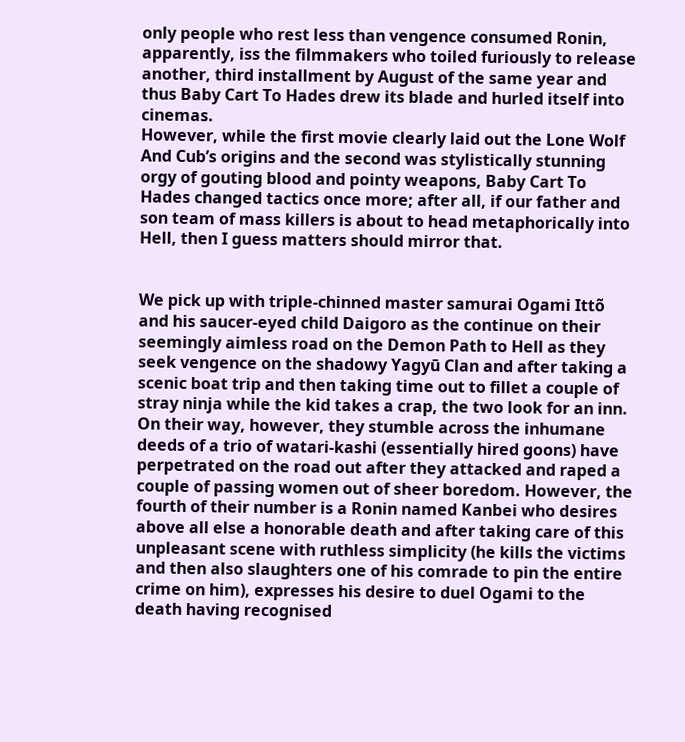only people who rest less than vengence consumed Ronin, apparently, iss the filmmakers who toiled furiously to release another, third installment by August of the same year and thus Baby Cart To Hades drew its blade and hurled itself into cinemas.
However, while the first movie clearly laid out the Lone Wolf And Cub’s origins and the second was stylistically stunning orgy of gouting blood and pointy weapons, Baby Cart To Hades changed tactics once more; after all, if our father and son team of mass killers is about to head metaphorically into Hell, then I guess matters should mirror that.


We pick up with triple-chinned master samurai Ogami Ittõ and his saucer-eyed child Daigoro as the continue on their seemingly aimless road on the Demon Path to Hell as they seek vengence on the shadowy Yagyū Clan and after taking a scenic boat trip and then taking time out to fillet a couple of stray ninja while the kid takes a crap, the two look for an inn.
On their way, however, they stumble across the inhumane deeds of a trio of watari-kashi (essentially hired goons) have perpetrated on the road out after they attacked and raped a couple of passing women out of sheer boredom. However, the fourth of their number is a Ronin named Kanbei who desires above all else a honorable death and after taking care of this unpleasant scene with ruthless simplicity (he kills the victims and then also slaughters one of his comrade to pin the entire crime on him), expresses his desire to duel Ogami to the death having recognised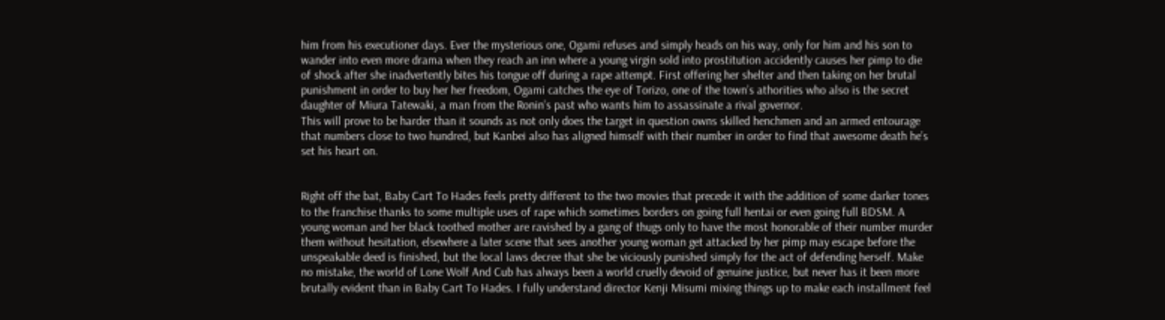him from his executioner days. Ever the mysterious one, Ogami refuses and simply heads on his way, only for him and his son to wander into even more drama when they reach an inn where a young virgin sold into prostitution accidently causes her pimp to die of shock after she inadvertently bites his tongue off during a rape attempt. First offering her shelter and then taking on her brutal punishment in order to buy her her freedom, Ogami catches the eye of Torizo, one of the town’s athorities who also is the secret daughter of Miura Tatewaki, a man from the Ronin’s past who wants him to assassinate a rival governor.
This will prove to be harder than it sounds as not only does the target in question owns skilled henchmen and an armed entourage that numbers close to two hundred, but Kanbei also has aligned himself with their number in order to find that awesome death he’s set his heart on.


Right off the bat, Baby Cart To Hades feels pretty different to the two movies that precede it with the addition of some darker tones to the franchise thanks to some multiple uses of rape which sometimes borders on going full hentai or even going full BDSM. A young woman and her black toothed mother are ravished by a gang of thugs only to have the most honorable of their number murder them without hesitation, elsewhere a later scene that sees another young woman get attacked by her pimp may escape before the unspeakable deed is finished, but the local laws decree that she be viciously punished simply for the act of defending herself. Make no mistake, the world of Lone Wolf And Cub has always been a world cruelly devoid of genuine justice, but never has it been more brutally evident than in Baby Cart To Hades. I fully understand director Kenji Misumi mixing things up to make each installment feel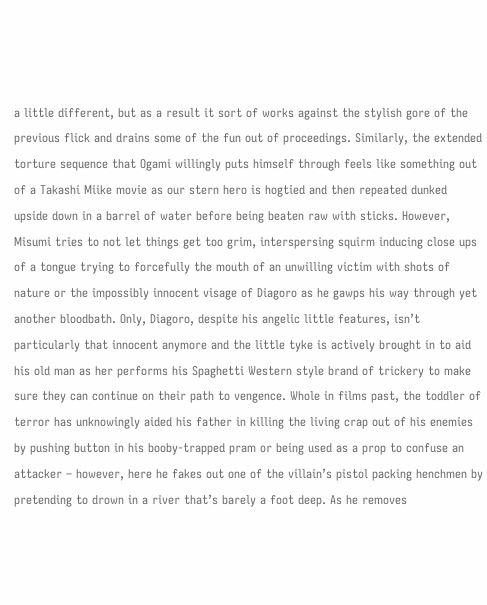a little different, but as a result it sort of works against the stylish gore of the previous flick and drains some of the fun out of proceedings. Similarly, the extended torture sequence that Ogami willingly puts himself through feels like something out of a Takashi Miike movie as our stern hero is hogtied and then repeated dunked upside down in a barrel of water before being beaten raw with sticks. However, Misumi tries to not let things get too grim, interspersing squirm inducing close ups of a tongue trying to forcefully the mouth of an unwilling victim with shots of nature or the impossibly innocent visage of Diagoro as he gawps his way through yet another bloodbath. Only, Diagoro, despite his angelic little features, isn’t particularly that innocent anymore and the little tyke is actively brought in to aid his old man as her performs his Spaghetti Western style brand of trickery to make sure they can continue on their path to vengence. Whole in films past, the toddler of terror has unknowingly aided his father in killing the living crap out of his enemies by pushing button in his booby-trapped pram or being used as a prop to confuse an attacker – however, here he fakes out one of the villain’s pistol packing henchmen by pretending to drown in a river that’s barely a foot deep. As he removes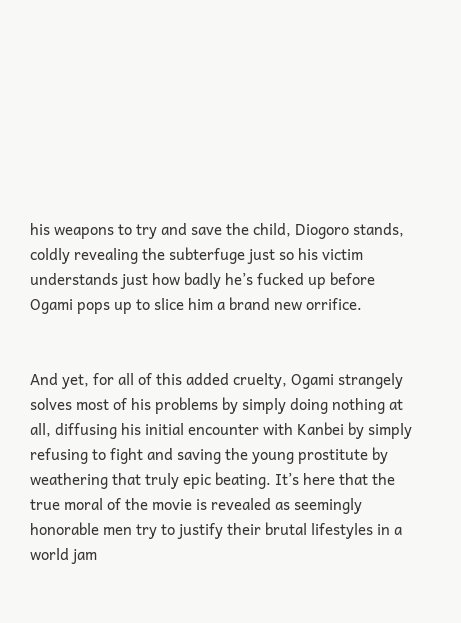his weapons to try and save the child, Diogoro stands, coldly revealing the subterfuge just so his victim understands just how badly he’s fucked up before Ogami pops up to slice him a brand new orrifice.


And yet, for all of this added cruelty, Ogami strangely solves most of his problems by simply doing nothing at all, diffusing his initial encounter with Kanbei by simply refusing to fight and saving the young prostitute by weathering that truly epic beating. It’s here that the true moral of the movie is revealed as seemingly honorable men try to justify their brutal lifestyles in a world jam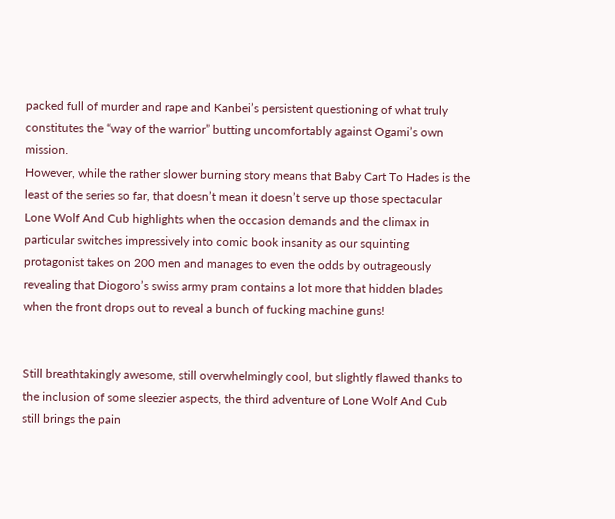packed full of murder and rape and Kanbei’s persistent questioning of what truly constitutes the “way of the warrior” butting uncomfortably against Ogami’s own mission.
However, while the rather slower burning story means that Baby Cart To Hades is the least of the series so far, that doesn’t mean it doesn’t serve up those spectacular Lone Wolf And Cub highlights when the occasion demands and the climax in particular switches impressively into comic book insanity as our squinting protagonist takes on 200 men and manages to even the odds by outrageously revealing that Diogoro’s swiss army pram contains a lot more that hidden blades when the front drops out to reveal a bunch of fucking machine guns!


Still breathtakingly awesome, still overwhelmingly cool, but slightly flawed thanks to the inclusion of some sleezier aspects, the third adventure of Lone Wolf And Cub still brings the pain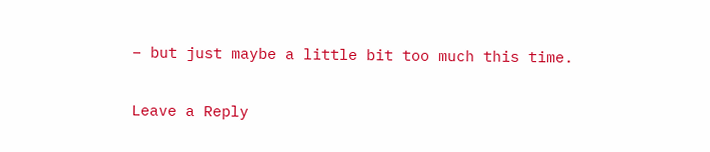– but just maybe a little bit too much this time.


Leave a Reply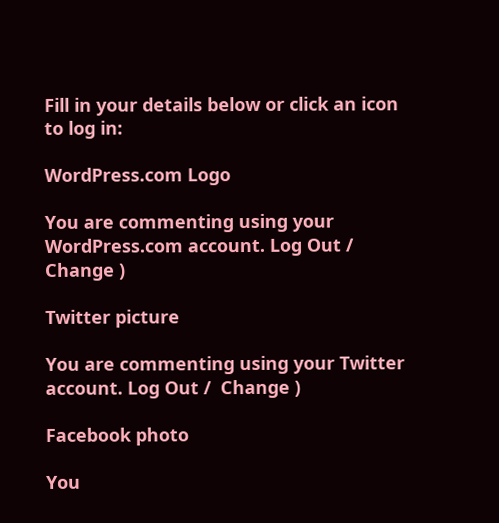Fill in your details below or click an icon to log in:

WordPress.com Logo

You are commenting using your WordPress.com account. Log Out /  Change )

Twitter picture

You are commenting using your Twitter account. Log Out /  Change )

Facebook photo

You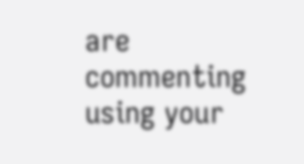are commenting using your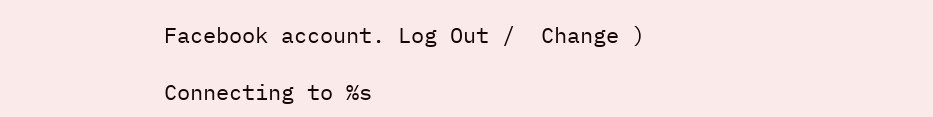Facebook account. Log Out /  Change )

Connecting to %s